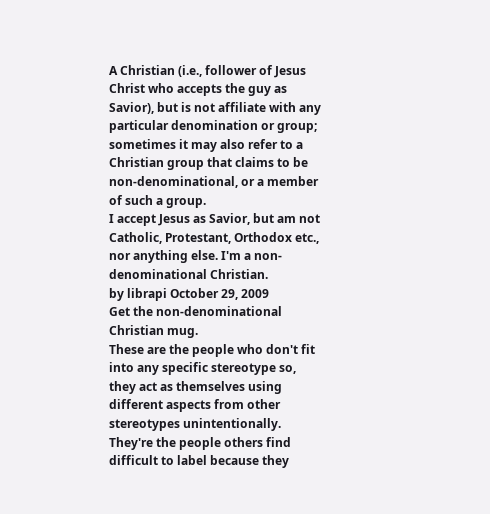A Christian (i.e., follower of Jesus Christ who accepts the guy as Savior), but is not affiliate with any particular denomination or group; sometimes it may also refer to a Christian group that claims to be non-denominational, or a member of such a group.
I accept Jesus as Savior, but am not Catholic, Protestant, Orthodox etc., nor anything else. I'm a non-denominational Christian.
by librapi October 29, 2009
Get the non-denominational Christian mug.
These are the people who don't fit into any specific stereotype so, they act as themselves using different aspects from other stereotypes unintentionally. They're the people others find difficult to label because they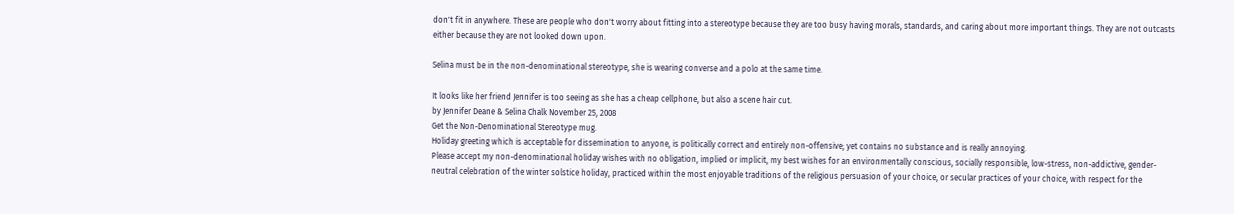don't fit in anywhere. These are people who don't worry about fitting into a stereotype because they are too busy having morals, standards, and caring about more important things. They are not outcasts either because they are not looked down upon.

Selina must be in the non-denominational stereotype, she is wearing converse and a polo at the same time.

It looks like her friend Jennifer is too seeing as she has a cheap cellphone, but also a scene hair cut.
by Jennifer Deane & Selina Chalk November 25, 2008
Get the Non-Denominational Stereotype mug.
Holiday greeting which is acceptable for dissemination to anyone, is politically correct and entirely non-offensive; yet contains no substance and is really annoying.
Please accept my non-denominational holiday wishes with no obligation, implied or implicit, my best wishes for an environmentally conscious, socially responsible, low-stress, non-addictive, gender-neutral celebration of the winter solstice holiday, practiced within the most enjoyable traditions of the religious persuasion of your choice, or secular practices of your choice, with respect for the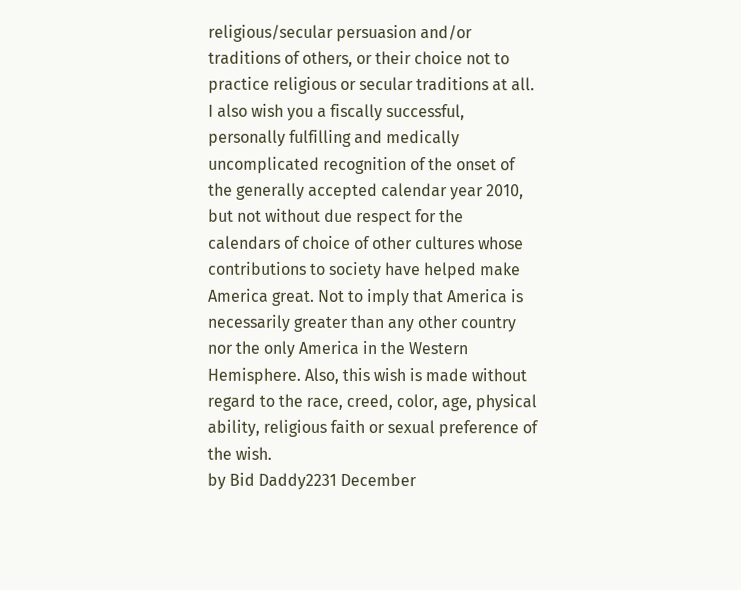religious/secular persuasion and/or traditions of others, or their choice not to practice religious or secular traditions at all. I also wish you a fiscally successful, personally fulfilling and medically uncomplicated recognition of the onset of the generally accepted calendar year 2010, but not without due respect for the calendars of choice of other cultures whose contributions to society have helped make America great. Not to imply that America is necessarily greater than any other country nor the only America in the Western Hemisphere. Also, this wish is made without regard to the race, creed, color, age, physical ability, religious faith or sexual preference of the wish.
by Bid Daddy2231 December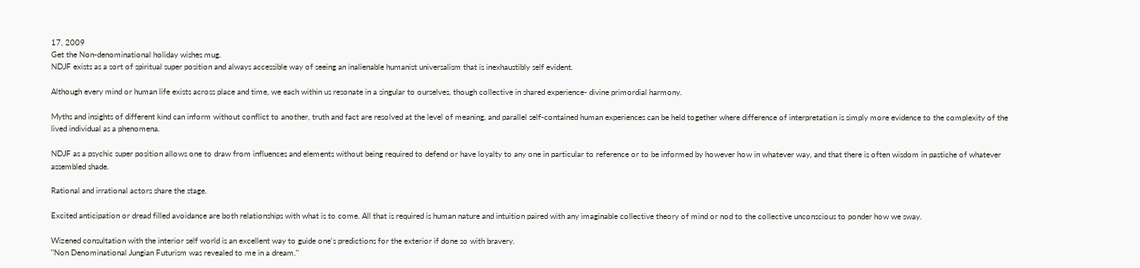17, 2009
Get the Non-denominational holiday wishes mug.
NDJF exists as a sort of spiritual super position and always accessible way of seeing an inalienable humanist universalism that is inexhaustibly self evident.

Although every mind or human life exists across place and time, we each within us resonate in a singular to ourselves, though collective in shared experience- divine primordial harmony.

Myths and insights of different kind can inform without conflict to another, truth and fact are resolved at the level of meaning, and parallel self-contained human experiences can be held together where difference of interpretation is simply more evidence to the complexity of the lived individual as a phenomena.

NDJF as a psychic super position allows one to draw from influences and elements without being required to defend or have loyalty to any one in particular to reference or to be informed by however how in whatever way, and that there is often wisdom in pastiche of whatever assembled shade.

Rational and irrational actors share the stage.

Excited anticipation or dread filled avoidance are both relationships with what is to come. All that is required is human nature and intuition paired with any imaginable collective theory of mind or nod to the collective unconscious to ponder how we sway.

Wizened consultation with the interior self world is an excellent way to guide one's predictions for the exterior if done so with bravery.
"Non Denominational Jungian Futurism was revealed to me in a dream."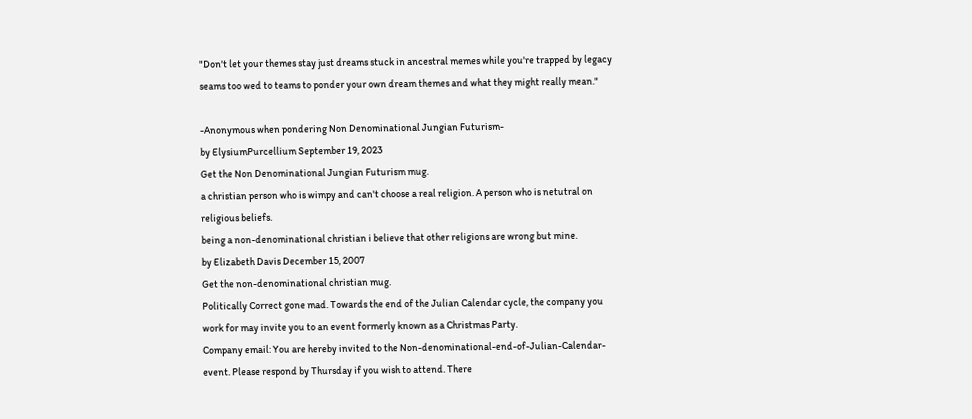"Don't let your themes stay just dreams stuck in ancestral memes while you're trapped by legacy seams too wed to teams to ponder your own dream themes and what they might really mean."

-Anonymous when pondering Non Denominational Jungian Futurism-
by ElysiumPurcellium September 19, 2023
Get the Non Denominational Jungian Futurism mug.
a christian person who is wimpy and can't choose a real religion. A person who is netutral on religious beliefs.
being a non-denominational christian i believe that other religions are wrong but mine.
by Elizabeth Davis December 15, 2007
Get the non-denominational christian mug.
Politically Correct gone mad. Towards the end of the Julian Calendar cycle, the company you work for may invite you to an event formerly known as a Christmas Party.
Company email: You are hereby invited to the Non-denominational-end-of-Julian-Calendar-event. Please respond by Thursday if you wish to attend. There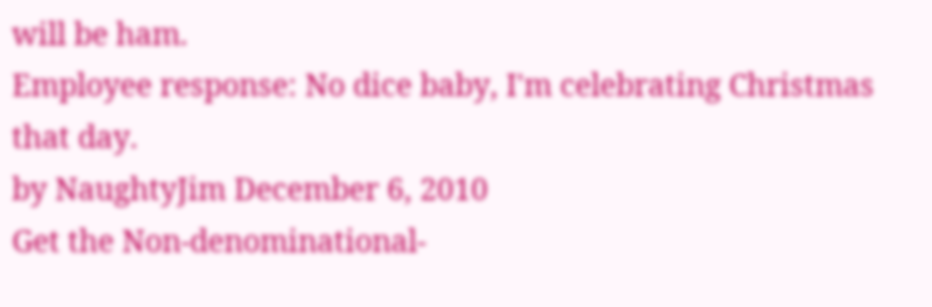will be ham.
Employee response: No dice baby, I'm celebrating Christmas that day.
by NaughtyJim December 6, 2010
Get the Non-denominational-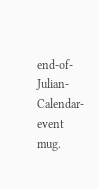end-of-Julian-Calendar-event mug.